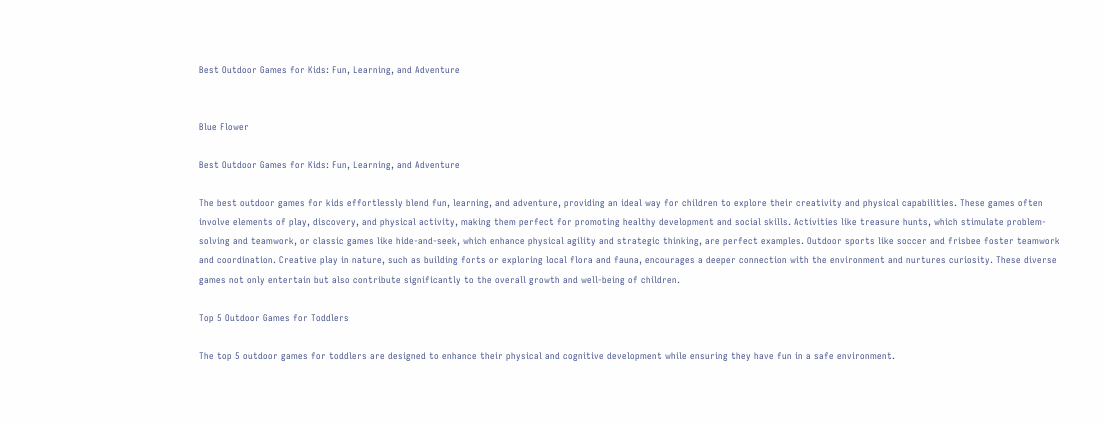Best Outdoor Games for Kids: Fun, Learning, and Adventure


Blue Flower

Best Outdoor Games for Kids: Fun, Learning, and Adventure

The best outdoor games for kids effortlessly blend fun, learning, and adventure, providing an ideal way for children to explore their creativity and physical capabilities. These games often involve elements of play, discovery, and physical activity, making them perfect for promoting healthy development and social skills. Activities like treasure hunts, which stimulate problem-solving and teamwork, or classic games like hide-and-seek, which enhance physical agility and strategic thinking, are perfect examples. Outdoor sports like soccer and frisbee foster teamwork and coordination. Creative play in nature, such as building forts or exploring local flora and fauna, encourages a deeper connection with the environment and nurtures curiosity. These diverse games not only entertain but also contribute significantly to the overall growth and well-being of children.

Top 5 Outdoor Games for Toddlers

The top 5 outdoor games for toddlers are designed to enhance their physical and cognitive development while ensuring they have fun in a safe environment.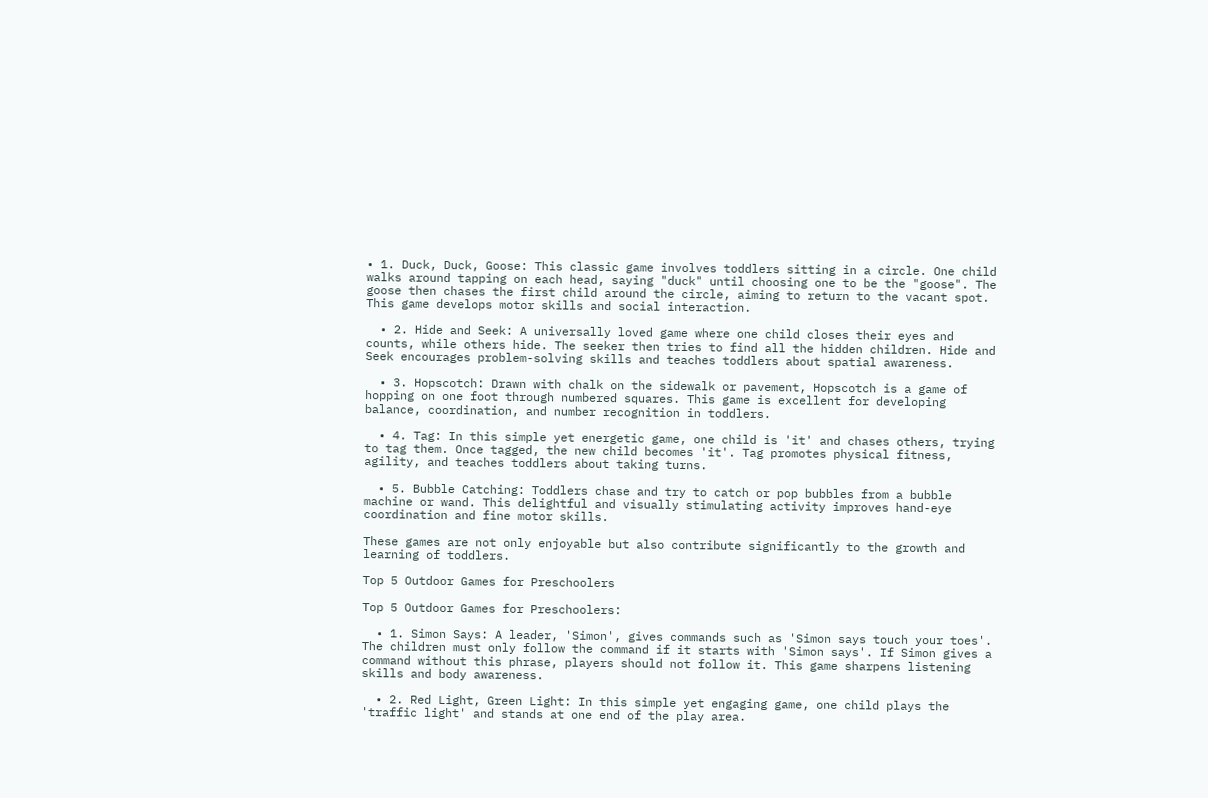• 1. Duck, Duck, Goose: This classic game involves toddlers sitting in a circle. One child walks around tapping on each head, saying "duck" until choosing one to be the "goose". The goose then chases the first child around the circle, aiming to return to the vacant spot. This game develops motor skills and social interaction.

  • 2. Hide and Seek: A universally loved game where one child closes their eyes and counts, while others hide. The seeker then tries to find all the hidden children. Hide and Seek encourages problem-solving skills and teaches toddlers about spatial awareness.

  • 3. Hopscotch: Drawn with chalk on the sidewalk or pavement, Hopscotch is a game of hopping on one foot through numbered squares. This game is excellent for developing balance, coordination, and number recognition in toddlers.

  • 4. Tag: In this simple yet energetic game, one child is 'it' and chases others, trying to tag them. Once tagged, the new child becomes 'it'. Tag promotes physical fitness, agility, and teaches toddlers about taking turns.

  • 5. Bubble Catching: Toddlers chase and try to catch or pop bubbles from a bubble machine or wand. This delightful and visually stimulating activity improves hand-eye coordination and fine motor skills.

These games are not only enjoyable but also contribute significantly to the growth and learning of toddlers.

Top 5 Outdoor Games for Preschoolers

Top 5 Outdoor Games for Preschoolers:

  • 1. Simon Says: A leader, 'Simon', gives commands such as 'Simon says touch your toes'. The children must only follow the command if it starts with 'Simon says'. If Simon gives a command without this phrase, players should not follow it. This game sharpens listening skills and body awareness.

  • 2. Red Light, Green Light: In this simple yet engaging game, one child plays the 'traffic light' and stands at one end of the play area.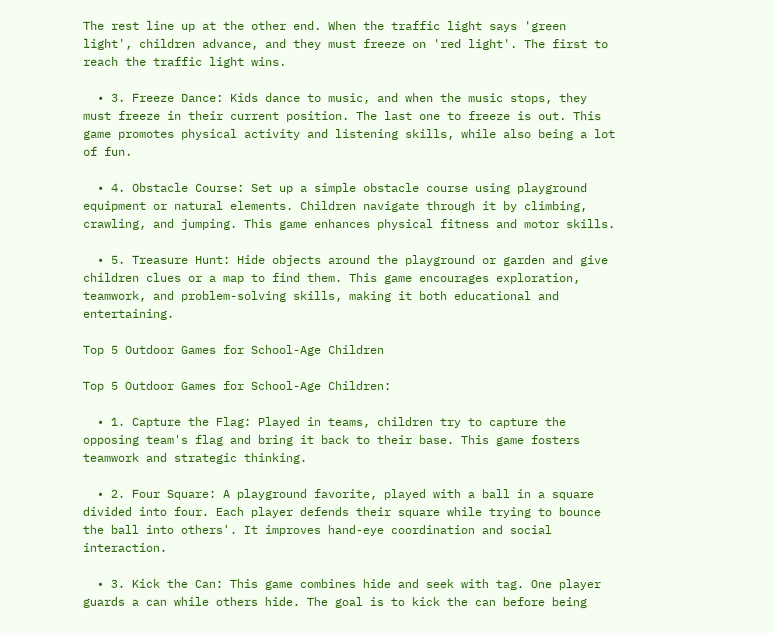The rest line up at the other end. When the traffic light says 'green light', children advance, and they must freeze on 'red light'. The first to reach the traffic light wins.

  • 3. Freeze Dance: Kids dance to music, and when the music stops, they must freeze in their current position. The last one to freeze is out. This game promotes physical activity and listening skills, while also being a lot of fun.

  • 4. Obstacle Course: Set up a simple obstacle course using playground equipment or natural elements. Children navigate through it by climbing, crawling, and jumping. This game enhances physical fitness and motor skills.

  • 5. Treasure Hunt: Hide objects around the playground or garden and give children clues or a map to find them. This game encourages exploration, teamwork, and problem-solving skills, making it both educational and entertaining.

Top 5 Outdoor Games for School-Age Children

Top 5 Outdoor Games for School-Age Children:

  • 1. Capture the Flag: Played in teams, children try to capture the opposing team's flag and bring it back to their base. This game fosters teamwork and strategic thinking.

  • 2. Four Square: A playground favorite, played with a ball in a square divided into four. Each player defends their square while trying to bounce the ball into others'. It improves hand-eye coordination and social interaction.

  • 3. Kick the Can: This game combines hide and seek with tag. One player guards a can while others hide. The goal is to kick the can before being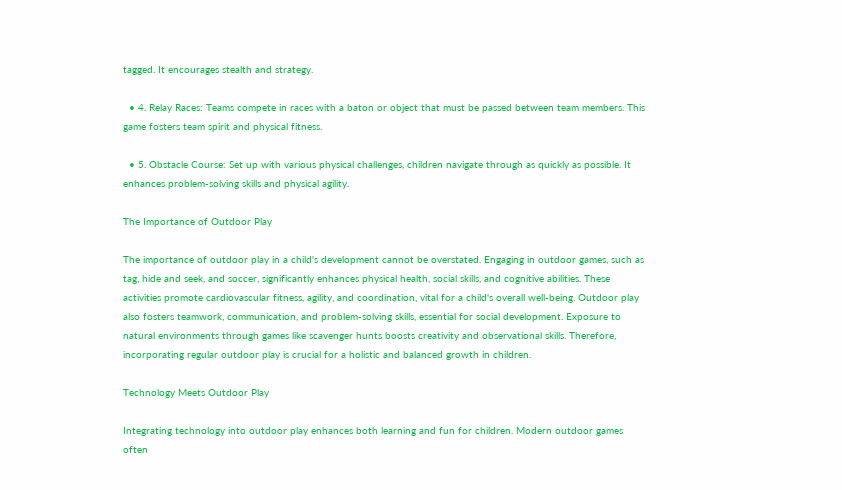tagged. It encourages stealth and strategy.

  • 4. Relay Races: Teams compete in races with a baton or object that must be passed between team members. This game fosters team spirit and physical fitness.

  • 5. Obstacle Course: Set up with various physical challenges, children navigate through as quickly as possible. It enhances problem-solving skills and physical agility.

The Importance of Outdoor Play

The importance of outdoor play in a child's development cannot be overstated. Engaging in outdoor games, such as tag, hide and seek, and soccer, significantly enhances physical health, social skills, and cognitive abilities. These activities promote cardiovascular fitness, agility, and coordination, vital for a child's overall well-being. Outdoor play also fosters teamwork, communication, and problem-solving skills, essential for social development. Exposure to natural environments through games like scavenger hunts boosts creativity and observational skills. Therefore, incorporating regular outdoor play is crucial for a holistic and balanced growth in children.

Technology Meets Outdoor Play

Integrating technology into outdoor play enhances both learning and fun for children. Modern outdoor games often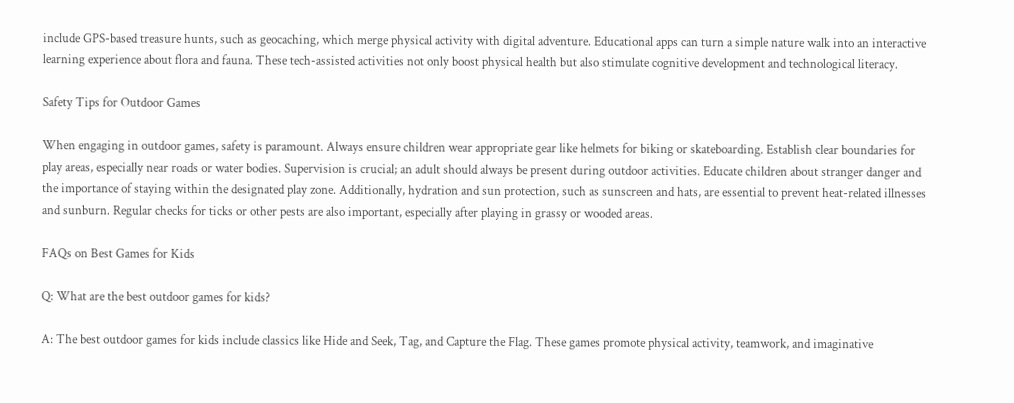include GPS-based treasure hunts, such as geocaching, which merge physical activity with digital adventure. Educational apps can turn a simple nature walk into an interactive learning experience about flora and fauna. These tech-assisted activities not only boost physical health but also stimulate cognitive development and technological literacy.

Safety Tips for Outdoor Games

When engaging in outdoor games, safety is paramount. Always ensure children wear appropriate gear like helmets for biking or skateboarding. Establish clear boundaries for play areas, especially near roads or water bodies. Supervision is crucial; an adult should always be present during outdoor activities. Educate children about stranger danger and the importance of staying within the designated play zone. Additionally, hydration and sun protection, such as sunscreen and hats, are essential to prevent heat-related illnesses and sunburn. Regular checks for ticks or other pests are also important, especially after playing in grassy or wooded areas.

FAQs on Best Games for Kids

Q: What are the best outdoor games for kids?

A: The best outdoor games for kids include classics like Hide and Seek, Tag, and Capture the Flag. These games promote physical activity, teamwork, and imaginative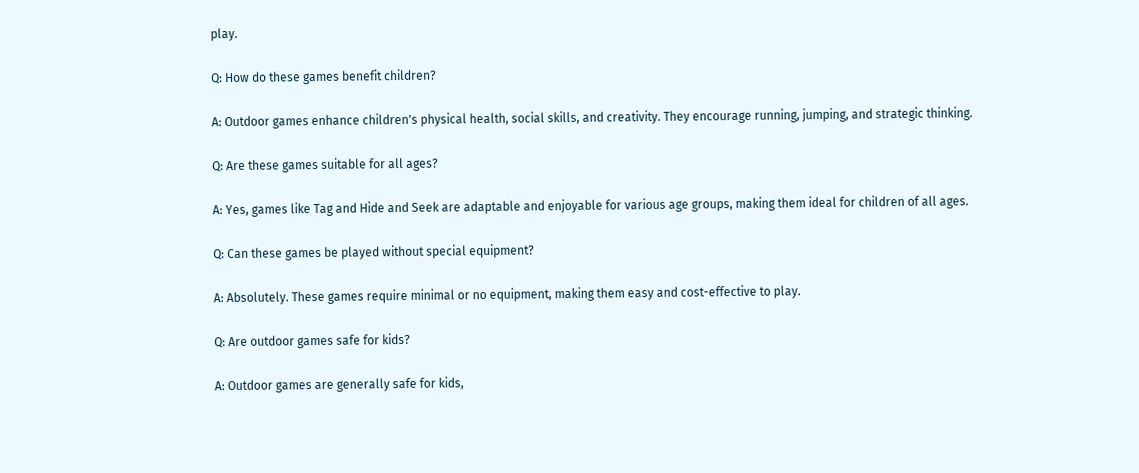play.

Q: How do these games benefit children?

A: Outdoor games enhance children's physical health, social skills, and creativity. They encourage running, jumping, and strategic thinking.

Q: Are these games suitable for all ages?

A: Yes, games like Tag and Hide and Seek are adaptable and enjoyable for various age groups, making them ideal for children of all ages.

Q: Can these games be played without special equipment?

A: Absolutely. These games require minimal or no equipment, making them easy and cost-effective to play.

Q: Are outdoor games safe for kids?

A: Outdoor games are generally safe for kids,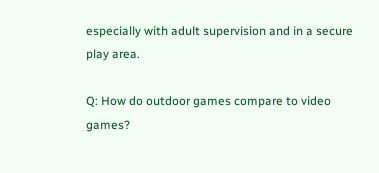especially with adult supervision and in a secure play area.

Q: How do outdoor games compare to video games?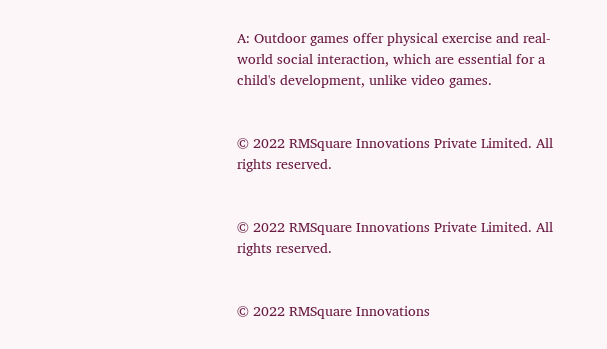A: Outdoor games offer physical exercise and real-world social interaction, which are essential for a child's development, unlike video games.


© 2022 RMSquare Innovations Private Limited. All rights reserved.


© 2022 RMSquare Innovations Private Limited. All rights reserved.


© 2022 RMSquare Innovations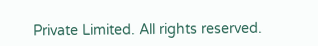Private Limited. All rights reserved.